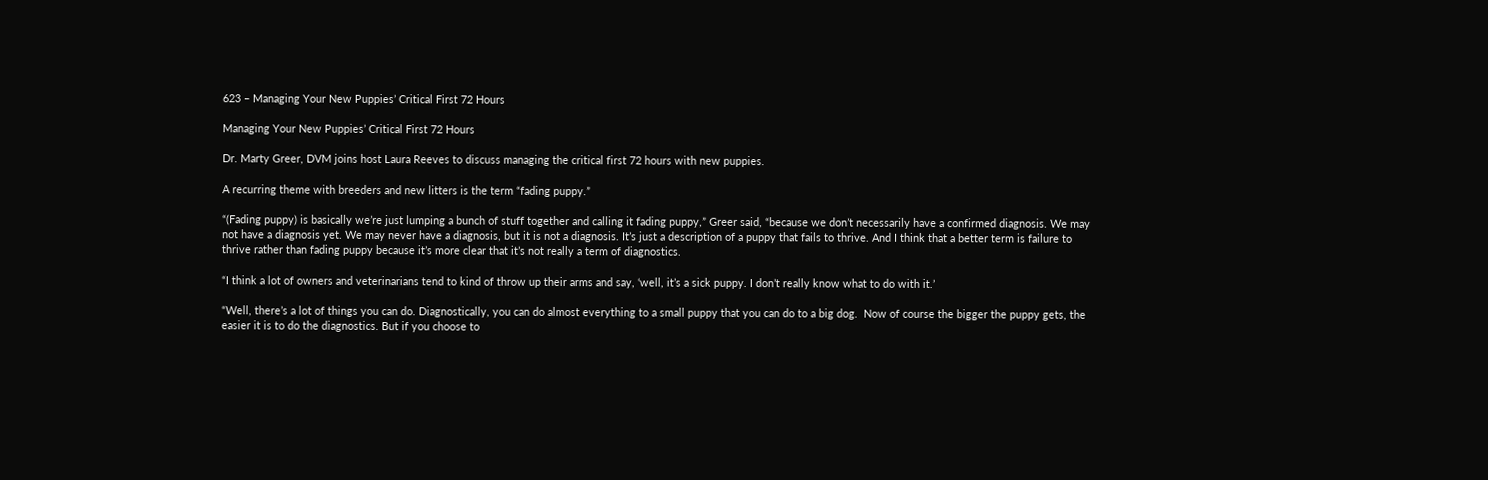623 – Managing Your New Puppies’ Critical First 72 Hours

Managing Your New Puppies’ Critical First 72 Hours

Dr. Marty Greer, DVM joins host Laura Reeves to discuss managing the critical first 72 hours with new puppies.

A recurring theme with breeders and new litters is the term “fading puppy.”

“(Fading puppy) is basically we’re just lumping a bunch of stuff together and calling it fading puppy,” Greer said, “because we don’t necessarily have a confirmed diagnosis. We may not have a diagnosis yet. We may never have a diagnosis, but it is not a diagnosis. It’s just a description of a puppy that fails to thrive. And I think that a better term is failure to thrive rather than fading puppy because it’s more clear that it’s not really a term of diagnostics.

“I think a lot of owners and veterinarians tend to kind of throw up their arms and say, ‘well, it’s a sick puppy. I don’t really know what to do with it.’

“Well, there’s a lot of things you can do. Diagnostically, you can do almost everything to a small puppy that you can do to a big dog.  Now of course the bigger the puppy gets, the easier it is to do the diagnostics. But if you choose to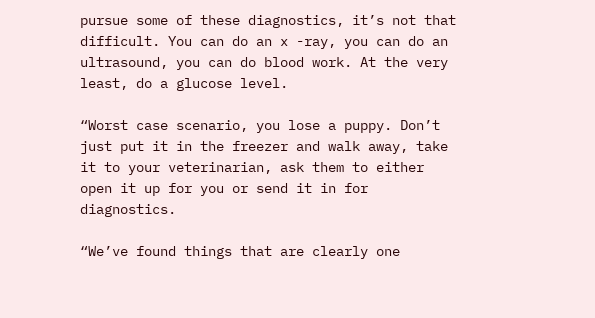pursue some of these diagnostics, it’s not that difficult. You can do an x -ray, you can do an ultrasound, you can do blood work. At the very least, do a glucose level.

“Worst case scenario, you lose a puppy. Don’t just put it in the freezer and walk away, take it to your veterinarian, ask them to either open it up for you or send it in for diagnostics.

“We’ve found things that are clearly one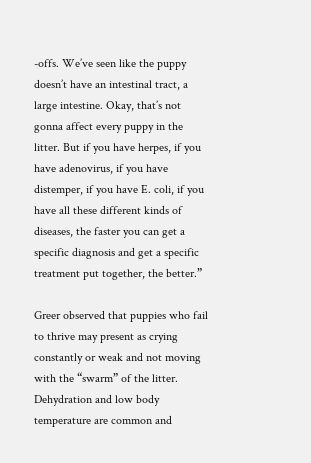-offs. We’ve seen like the puppy doesn’t have an intestinal tract, a large intestine. Okay, that’s not gonna affect every puppy in the litter. But if you have herpes, if you have adenovirus, if you have distemper, if you have E. coli, if you have all these different kinds of diseases, the faster you can get a specific diagnosis and get a specific treatment put together, the better.”

Greer observed that puppies who fail to thrive may present as crying constantly or weak and not moving with the “swarm” of the litter. Dehydration and low body temperature are common and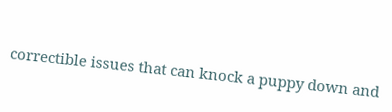correctible issues that can knock a puppy down and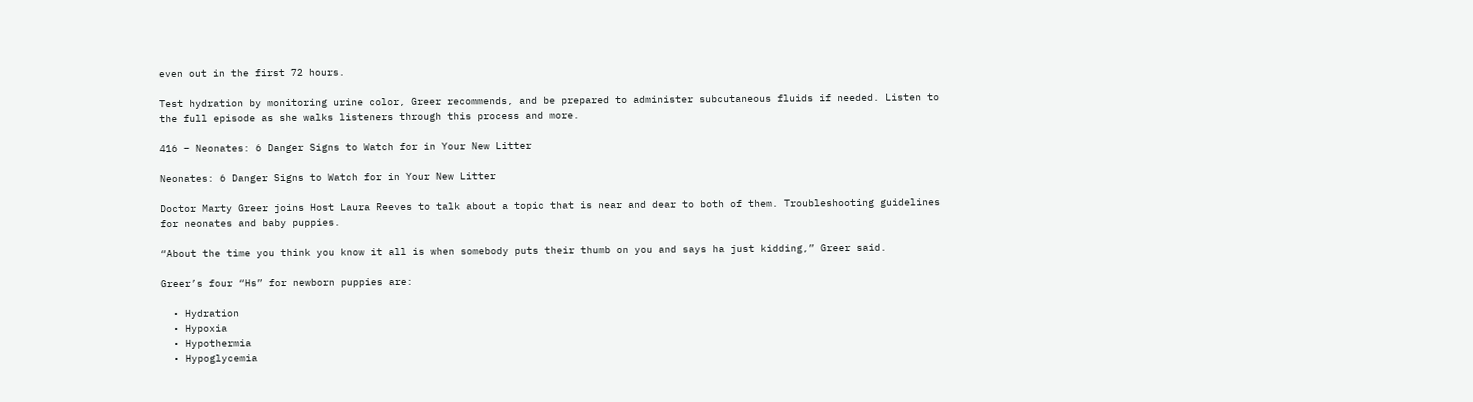even out in the first 72 hours.

Test hydration by monitoring urine color, Greer recommends, and be prepared to administer subcutaneous fluids if needed. Listen to the full episode as she walks listeners through this process and more.

416 – Neonates: 6 Danger Signs to Watch for in Your New Litter

Neonates: 6 Danger Signs to Watch for in Your New Litter

Doctor Marty Greer joins Host Laura Reeves to talk about a topic that is near and dear to both of them. Troubleshooting guidelines for neonates and baby puppies.

“About the time you think you know it all is when somebody puts their thumb on you and says ha just kidding,” Greer said.

Greer’s four “Hs” for newborn puppies are:

  • Hydration
  • Hypoxia
  • Hypothermia
  • Hypoglycemia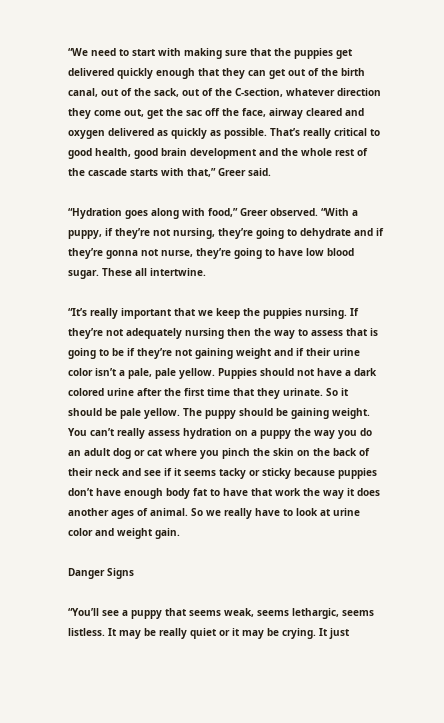“We need to start with making sure that the puppies get delivered quickly enough that they can get out of the birth canal, out of the sack, out of the C-section, whatever direction they come out, get the sac off the face, airway cleared and oxygen delivered as quickly as possible. That’s really critical to good health, good brain development and the whole rest of the cascade starts with that,” Greer said.

“Hydration goes along with food,” Greer observed. “With a puppy, if they’re not nursing, they’re going to dehydrate and if they’re gonna not nurse, they’re going to have low blood sugar. These all intertwine.

“It’s really important that we keep the puppies nursing. If they’re not adequately nursing then the way to assess that is going to be if they’re not gaining weight and if their urine color isn’t a pale, pale yellow. Puppies should not have a dark colored urine after the first time that they urinate. So it should be pale yellow. The puppy should be gaining weight. You can’t really assess hydration on a puppy the way you do an adult dog or cat where you pinch the skin on the back of their neck and see if it seems tacky or sticky because puppies don’t have enough body fat to have that work the way it does another ages of animal. So we really have to look at urine color and weight gain.

Danger Signs

“You’ll see a puppy that seems weak, seems lethargic, seems listless. It may be really quiet or it may be crying. It just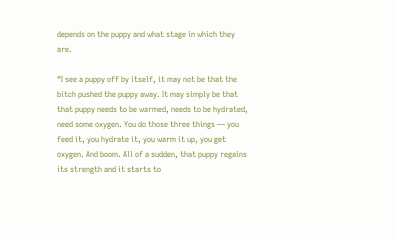depends on the puppy and what stage in which they are.

“I see a puppy off by itself, it may not be that the bitch pushed the puppy away. It may simply be that that puppy needs to be warmed, needs to be hydrated, need some oxygen. You do those three things — you feed it, you hydrate it, you warm it up, you get oxygen. And boom. All of a sudden, that puppy regains its strength and it starts to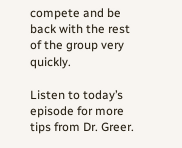compete and be back with the rest of the group very quickly.

Listen to today’s episode for more tips from Dr. Greer.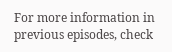For more information in previous episodes, check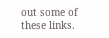out some of these links.